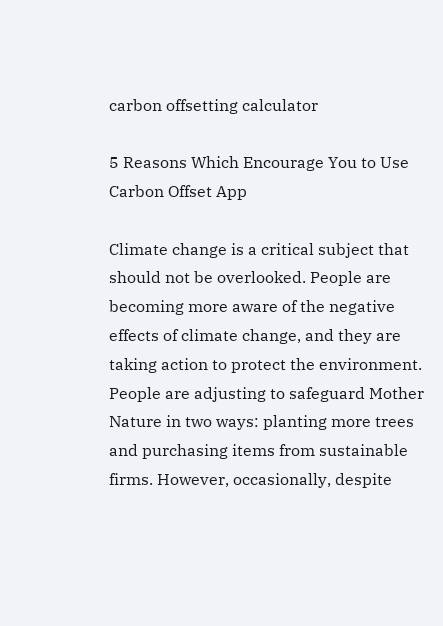carbon offsetting calculator

5 Reasons Which Encourage You to Use Carbon Offset App

Climate change is a critical subject that should not be overlooked. People are becoming more aware of the negative effects of climate change, and they are taking action to protect the environment. People are adjusting to safeguard Mother Nature in two ways: planting more trees and purchasing items from sustainable firms. However, occasionally, despite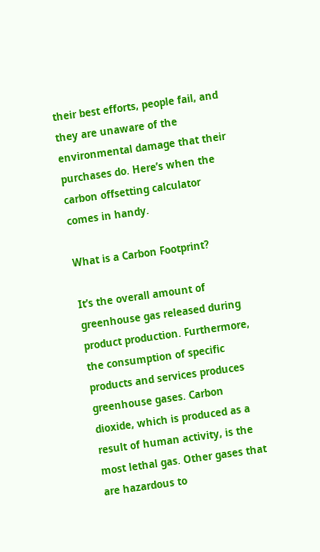their best efforts, people fail, and they are unaware of the environmental damage that their purchases do. Here’s when the carbon offsetting calculator comes in handy.

What is a Carbon Footprint?

It’s the overall amount of greenhouse gas released during product production. Furthermore, the consumption of specific products and services produces greenhouse gases. Carbon dioxide, which is produced as a result of human activity, is the most lethal gas. Other gases that are hazardous to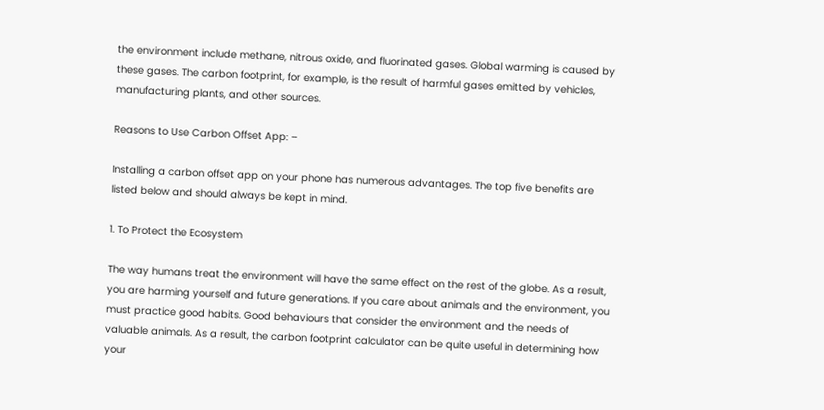the environment include methane, nitrous oxide, and fluorinated gases. Global warming is caused by these gases. The carbon footprint, for example, is the result of harmful gases emitted by vehicles, manufacturing plants, and other sources.

Reasons to Use Carbon Offset App: –

Installing a carbon offset app on your phone has numerous advantages. The top five benefits are listed below and should always be kept in mind.

1. To Protect the Ecosystem

The way humans treat the environment will have the same effect on the rest of the globe. As a result, you are harming yourself and future generations. If you care about animals and the environment, you must practice good habits. Good behaviours that consider the environment and the needs of valuable animals. As a result, the carbon footprint calculator can be quite useful in determining how your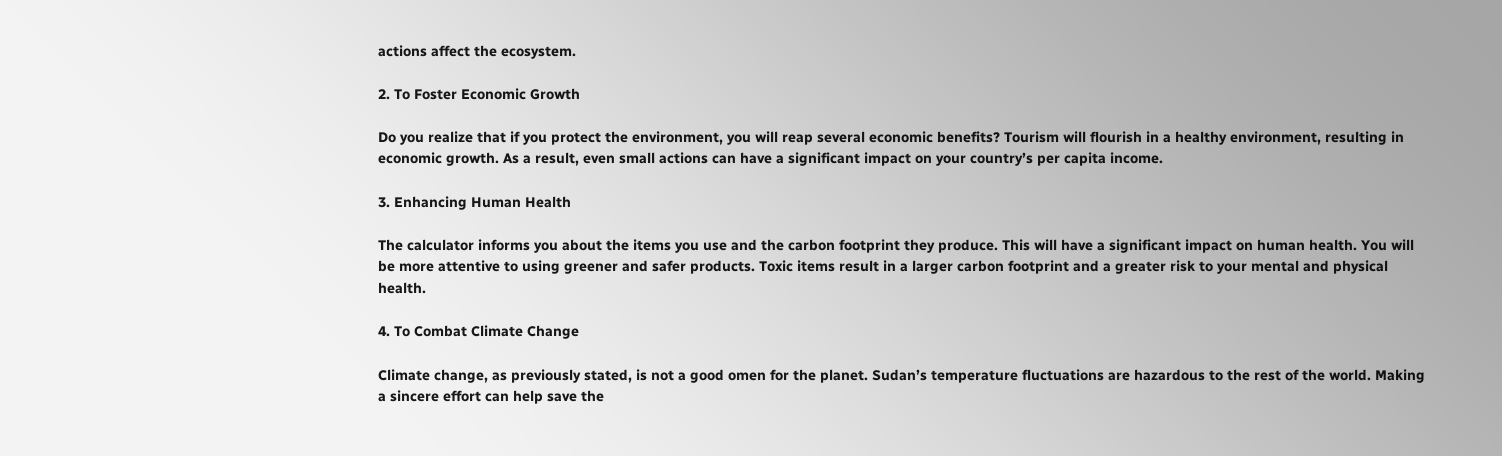actions affect the ecosystem.

2. To Foster Economic Growth

Do you realize that if you protect the environment, you will reap several economic benefits? Tourism will flourish in a healthy environment, resulting in economic growth. As a result, even small actions can have a significant impact on your country’s per capita income.

3. Enhancing Human Health

The calculator informs you about the items you use and the carbon footprint they produce. This will have a significant impact on human health. You will be more attentive to using greener and safer products. Toxic items result in a larger carbon footprint and a greater risk to your mental and physical health.

4. To Combat Climate Change

Climate change, as previously stated, is not a good omen for the planet. Sudan’s temperature fluctuations are hazardous to the rest of the world. Making a sincere effort can help save the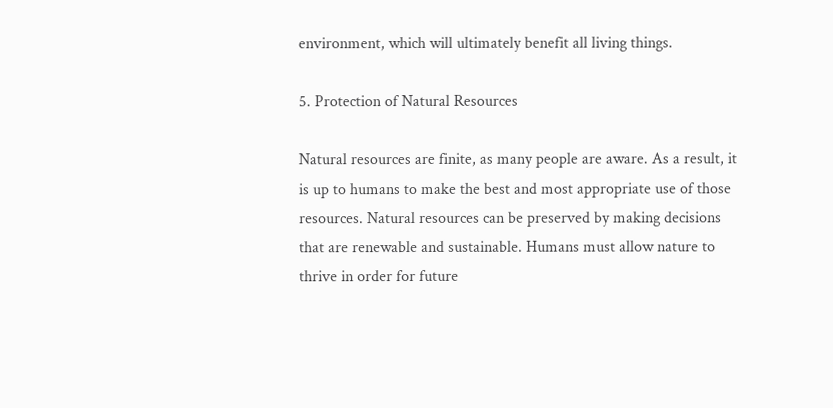environment, which will ultimately benefit all living things.

5. Protection of Natural Resources

Natural resources are finite, as many people are aware. As a result, it is up to humans to make the best and most appropriate use of those resources. Natural resources can be preserved by making decisions that are renewable and sustainable. Humans must allow nature to thrive in order for future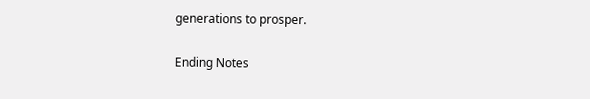generations to prosper.

Ending Notes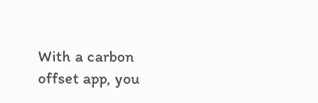With a carbon offset app, you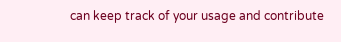can keep track of your usage and contribute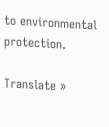to environmental protection.

Translate »